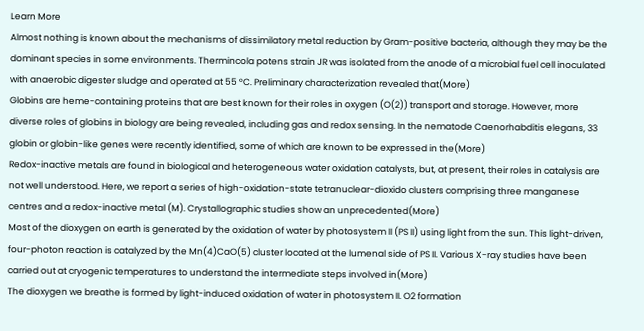Learn More
Almost nothing is known about the mechanisms of dissimilatory metal reduction by Gram-positive bacteria, although they may be the dominant species in some environments. Thermincola potens strain JR was isolated from the anode of a microbial fuel cell inoculated with anaerobic digester sludge and operated at 55 °C. Preliminary characterization revealed that(More)
Globins are heme-containing proteins that are best known for their roles in oxygen (O(2)) transport and storage. However, more diverse roles of globins in biology are being revealed, including gas and redox sensing. In the nematode Caenorhabditis elegans, 33 globin or globin-like genes were recently identified, some of which are known to be expressed in the(More)
Redox-inactive metals are found in biological and heterogeneous water oxidation catalysts, but, at present, their roles in catalysis are not well understood. Here, we report a series of high-oxidation-state tetranuclear-dioxido clusters comprising three manganese centres and a redox-inactive metal (M). Crystallographic studies show an unprecedented(More)
Most of the dioxygen on earth is generated by the oxidation of water by photosystem II (PS II) using light from the sun. This light-driven, four-photon reaction is catalyzed by the Mn(4)CaO(5) cluster located at the lumenal side of PS II. Various X-ray studies have been carried out at cryogenic temperatures to understand the intermediate steps involved in(More)
The dioxygen we breathe is formed by light-induced oxidation of water in photosystem II. O2 formation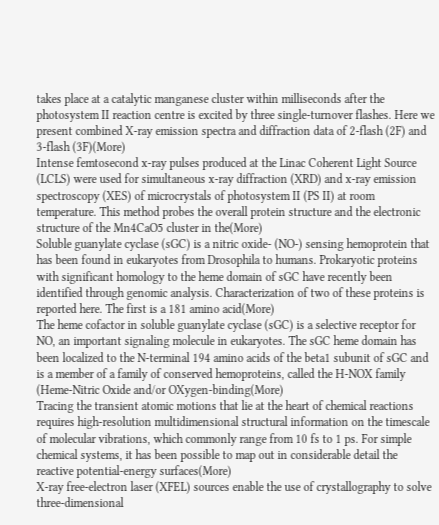takes place at a catalytic manganese cluster within milliseconds after the photosystem II reaction centre is excited by three single-turnover flashes. Here we present combined X-ray emission spectra and diffraction data of 2-flash (2F) and 3-flash (3F)(More)
Intense femtosecond x-ray pulses produced at the Linac Coherent Light Source (LCLS) were used for simultaneous x-ray diffraction (XRD) and x-ray emission spectroscopy (XES) of microcrystals of photosystem II (PS II) at room temperature. This method probes the overall protein structure and the electronic structure of the Mn4CaO5 cluster in the(More)
Soluble guanylate cyclase (sGC) is a nitric oxide- (NO-) sensing hemoprotein that has been found in eukaryotes from Drosophila to humans. Prokaryotic proteins with significant homology to the heme domain of sGC have recently been identified through genomic analysis. Characterization of two of these proteins is reported here. The first is a 181 amino acid(More)
The heme cofactor in soluble guanylate cyclase (sGC) is a selective receptor for NO, an important signaling molecule in eukaryotes. The sGC heme domain has been localized to the N-terminal 194 amino acids of the beta1 subunit of sGC and is a member of a family of conserved hemoproteins, called the H-NOX family (Heme-Nitric Oxide and/or OXygen-binding(More)
Tracing the transient atomic motions that lie at the heart of chemical reactions requires high-resolution multidimensional structural information on the timescale of molecular vibrations, which commonly range from 10 fs to 1 ps. For simple chemical systems, it has been possible to map out in considerable detail the reactive potential-energy surfaces(More)
X-ray free-electron laser (XFEL) sources enable the use of crystallography to solve three-dimensional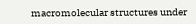macromolecular structures under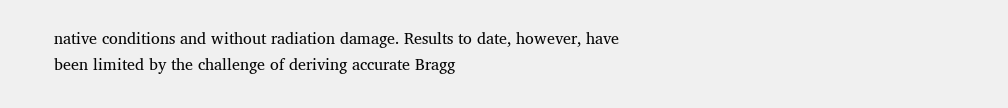native conditions and without radiation damage. Results to date, however, have been limited by the challenge of deriving accurate Bragg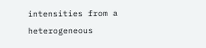intensities from a heterogeneous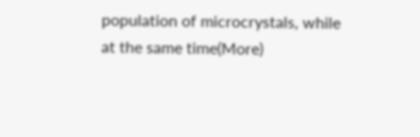population of microcrystals, while at the same time(More)